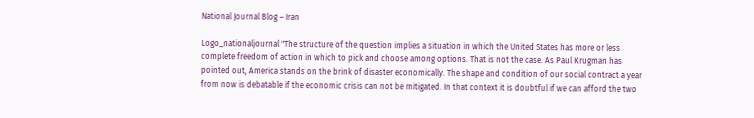National Journal Blog – Iran

Logo_nationaljournal "The structure of the question implies a situation in which the United States has more or less complete freedom of action in which to pick and choose among options. That is not the case. As Paul Krugman has pointed out, America stands on the brink of disaster economically. The shape and condition of our social contract a year from now is debatable if the economic crisis can not be mitigated. In that context it is doubtful if we can afford the two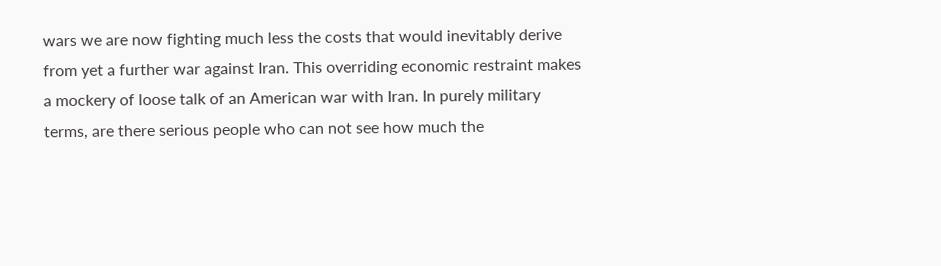wars we are now fighting much less the costs that would inevitably derive from yet a further war against Iran. This overriding economic restraint makes a mockery of loose talk of an American war with Iran. In purely military terms, are there serious people who can not see how much the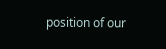position of our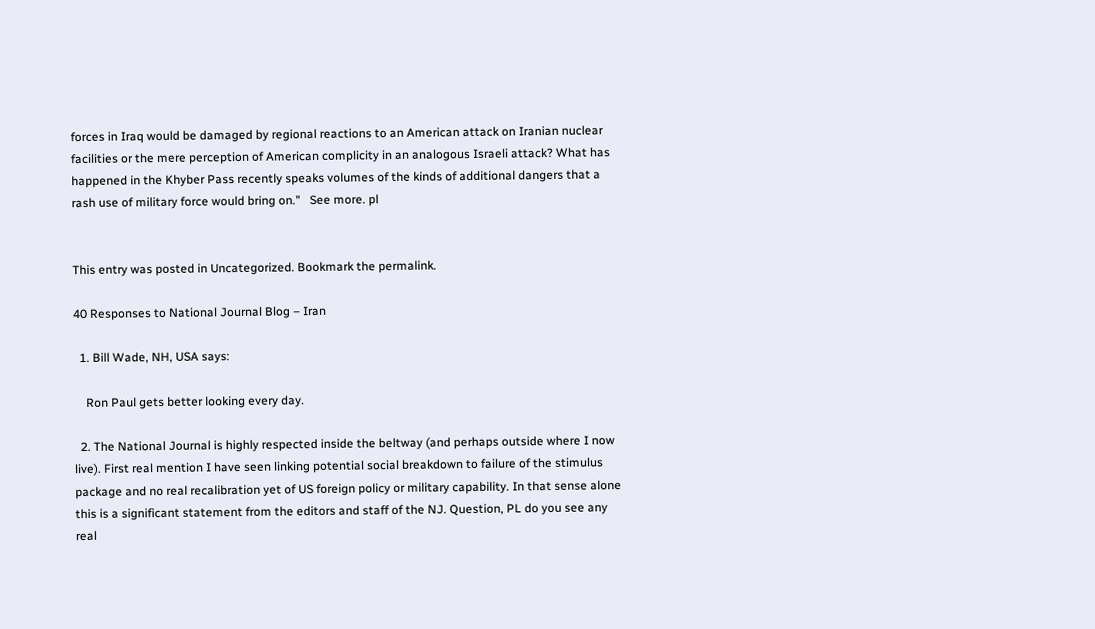forces in Iraq would be damaged by regional reactions to an American attack on Iranian nuclear facilities or the mere perception of American complicity in an analogous Israeli attack? What has happened in the Khyber Pass recently speaks volumes of the kinds of additional dangers that a rash use of military force would bring on."   See more. pl


This entry was posted in Uncategorized. Bookmark the permalink.

40 Responses to National Journal Blog – Iran

  1. Bill Wade, NH, USA says:

    Ron Paul gets better looking every day.

  2. The National Journal is highly respected inside the beltway (and perhaps outside where I now live). First real mention I have seen linking potential social breakdown to failure of the stimulus package and no real recalibration yet of US foreign policy or military capability. In that sense alone this is a significant statement from the editors and staff of the NJ. Question, PL do you see any real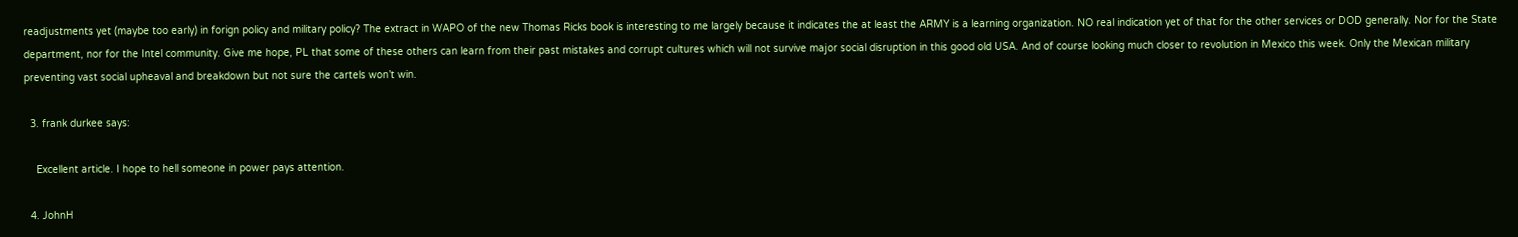readjustments yet (maybe too early) in forign policy and military policy? The extract in WAPO of the new Thomas Ricks book is interesting to me largely because it indicates the at least the ARMY is a learning organization. NO real indication yet of that for the other services or DOD generally. Nor for the State department, nor for the Intel community. Give me hope, PL that some of these others can learn from their past mistakes and corrupt cultures which will not survive major social disruption in this good old USA. And of course looking much closer to revolution in Mexico this week. Only the Mexican military preventing vast social upheaval and breakdown but not sure the cartels won’t win.

  3. frank durkee says:

    Excellent article. I hope to hell someone in power pays attention.

  4. JohnH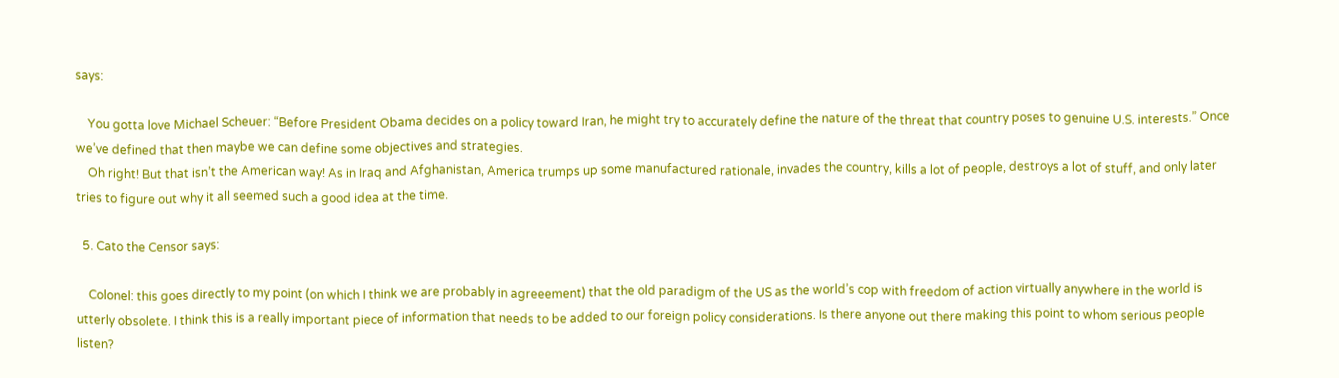says:

    You gotta love Michael Scheuer: “Before President Obama decides on a policy toward Iran, he might try to accurately define the nature of the threat that country poses to genuine U.S. interests.” Once we’ve defined that then maybe we can define some objectives and strategies.
    Oh right! But that isn’t the American way! As in Iraq and Afghanistan, America trumps up some manufactured rationale, invades the country, kills a lot of people, destroys a lot of stuff, and only later tries to figure out why it all seemed such a good idea at the time.

  5. Cato the Censor says:

    Colonel: this goes directly to my point (on which I think we are probably in agreeement) that the old paradigm of the US as the world’s cop with freedom of action virtually anywhere in the world is utterly obsolete. I think this is a really important piece of information that needs to be added to our foreign policy considerations. Is there anyone out there making this point to whom serious people listen?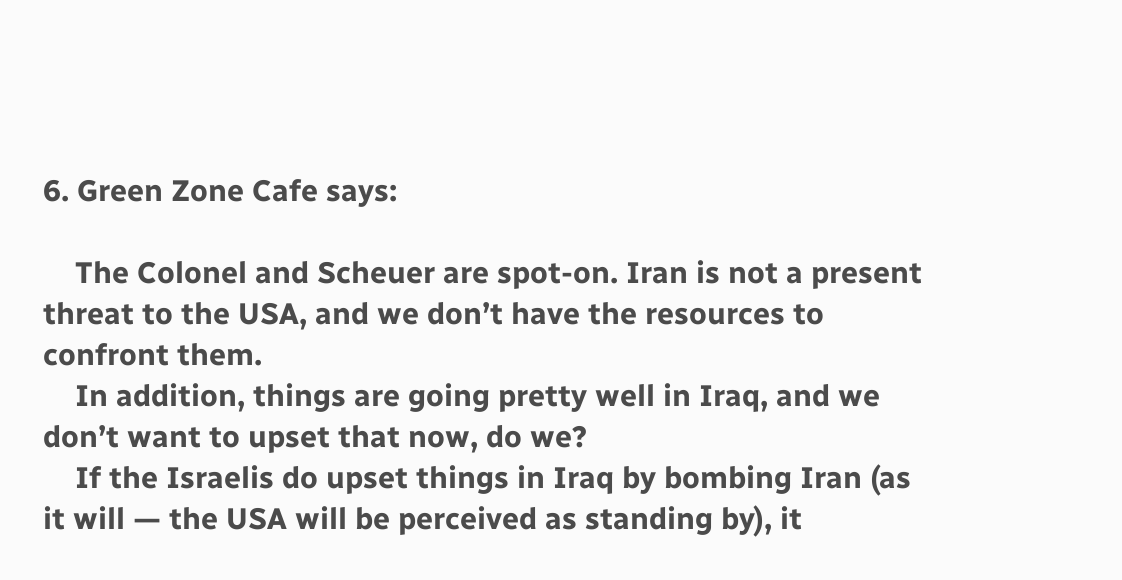6. Green Zone Cafe says:

    The Colonel and Scheuer are spot-on. Iran is not a present threat to the USA, and we don’t have the resources to confront them.
    In addition, things are going pretty well in Iraq, and we don’t want to upset that now, do we?
    If the Israelis do upset things in Iraq by bombing Iran (as it will — the USA will be perceived as standing by), it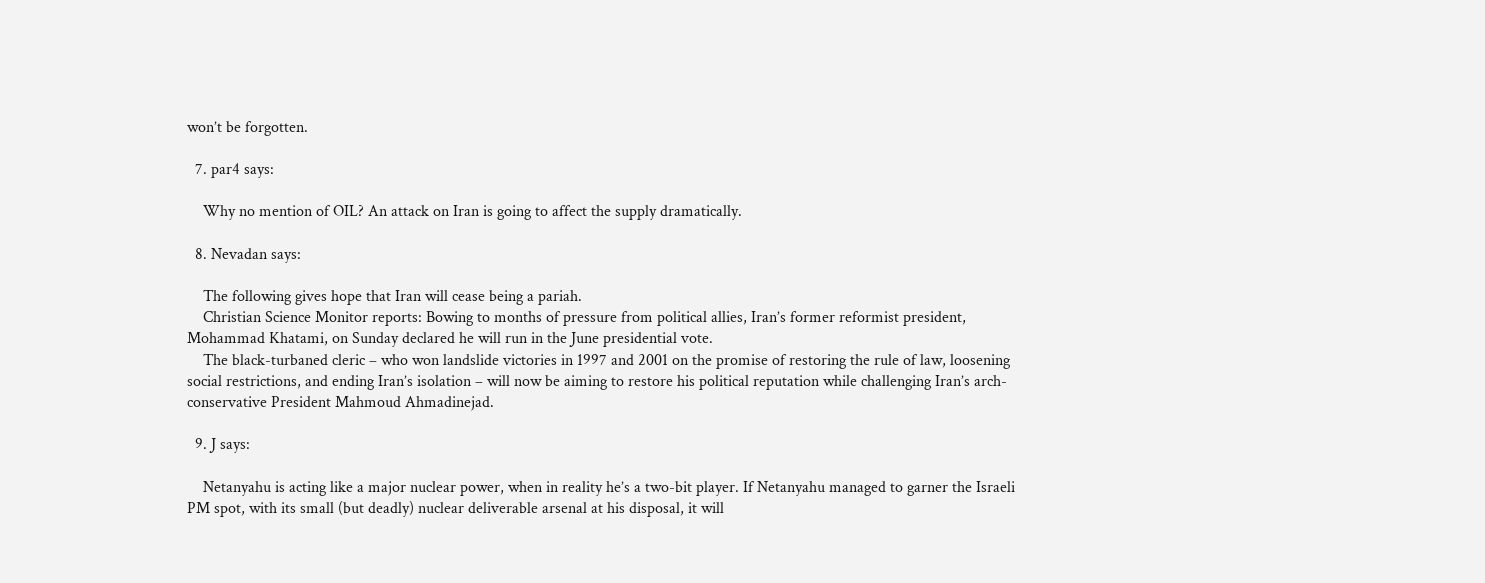won’t be forgotten.

  7. par4 says:

    Why no mention of OIL? An attack on Iran is going to affect the supply dramatically.

  8. Nevadan says:

    The following gives hope that Iran will cease being a pariah.
    Christian Science Monitor reports: Bowing to months of pressure from political allies, Iran’s former reformist president, Mohammad Khatami, on Sunday declared he will run in the June presidential vote.
    The black-turbaned cleric – who won landslide victories in 1997 and 2001 on the promise of restoring the rule of law, loosening social restrictions, and ending Iran’s isolation – will now be aiming to restore his political reputation while challenging Iran’s arch-conservative President Mahmoud Ahmadinejad.

  9. J says:

    Netanyahu is acting like a major nuclear power, when in reality he’s a two-bit player. If Netanyahu managed to garner the Israeli PM spot, with its small (but deadly) nuclear deliverable arsenal at his disposal, it will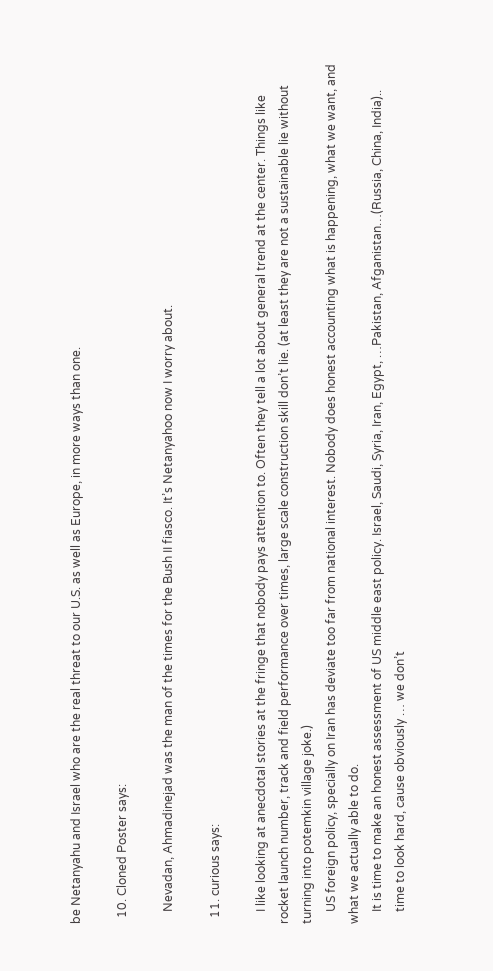be Netanyahu and Israel who are the real threat to our U.S. as well as Europe, in more ways than one.

  10. Cloned Poster says:

    Nevadan, Ahmadinejad was the man of the times for the Bush II fiasco. It’s Netanyahoo now I worry about.

  11. curious says:

    I like looking at anecdotal stories at the fringe that nobody pays attention to. Often they tell a lot about general trend at the center. Things like rocket launch number, track and field performance over times, large scale construction skill don’t lie. (at least they are not a sustainable lie without turning into potemkin village joke.)
    US foreign policy, specially on Iran has deviate too far from national interest. Nobody does honest accounting what is happening, what we want, and what we actually able to do.
    It is time to make an honest assessment of US middle east policy. Israel, Saudi, Syria, Iran, Egypt, …Pakistan, Afganistan…(Russia, China, India)..
    time to look hard, cause obviously … we don’t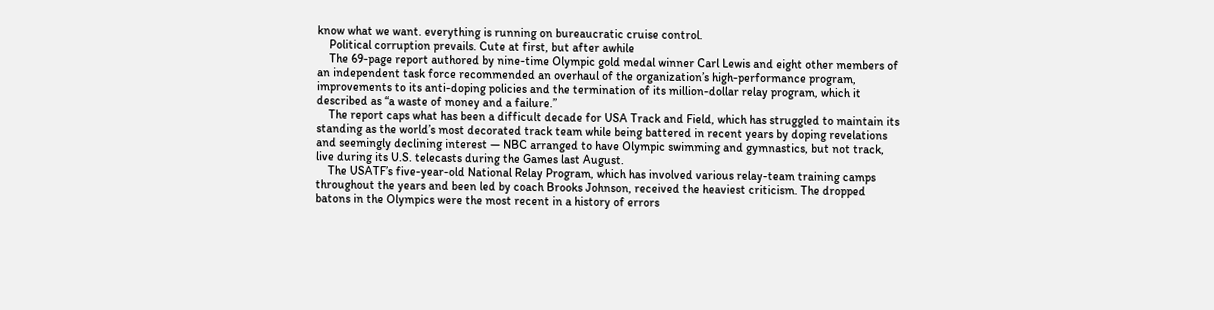know what we want. everything is running on bureaucratic cruise control.
    Political corruption prevails. Cute at first, but after awhile
    The 69-page report authored by nine-time Olympic gold medal winner Carl Lewis and eight other members of an independent task force recommended an overhaul of the organization’s high-performance program, improvements to its anti-doping policies and the termination of its million-dollar relay program, which it described as “a waste of money and a failure.”
    The report caps what has been a difficult decade for USA Track and Field, which has struggled to maintain its standing as the world’s most decorated track team while being battered in recent years by doping revelations and seemingly declining interest — NBC arranged to have Olympic swimming and gymnastics, but not track, live during its U.S. telecasts during the Games last August.
    The USATF’s five-year-old National Relay Program, which has involved various relay-team training camps throughout the years and been led by coach Brooks Johnson, received the heaviest criticism. The dropped batons in the Olympics were the most recent in a history of errors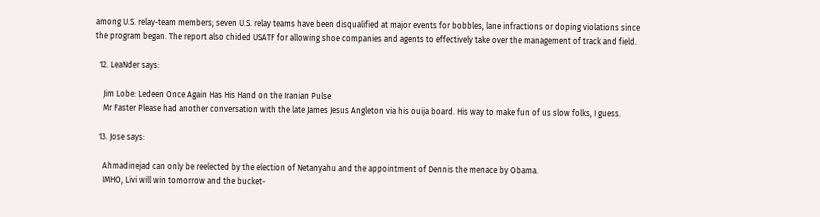among U.S. relay-team members; seven U.S. relay teams have been disqualified at major events for bobbles, lane infractions or doping violations since the program began. The report also chided USATF for allowing shoe companies and agents to effectively take over the management of track and field.

  12. LeaNder says:

    Jim Lobe: Ledeen Once Again Has His Hand on the Iranian Pulse
    Mr Faster Please had another conversation with the late James Jesus Angleton via his ouija board. His way to make fun of us slow folks, I guess.

  13. Jose says:

    Ahmadinejad can only be reelected by the election of Netanyahu and the appointment of Dennis the menace by Obama.
    IMHO, Livi will win tomorrow and the bucket-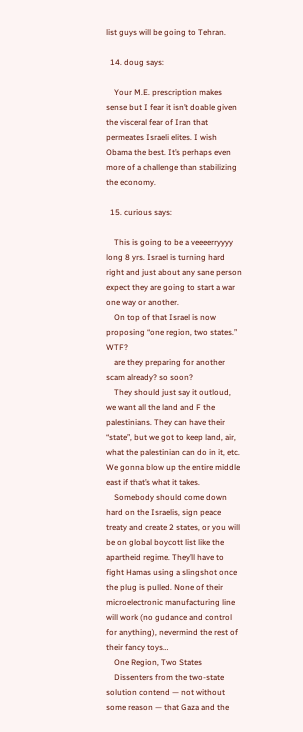list guys will be going to Tehran.

  14. doug says:

    Your M.E. prescription makes sense but I fear it isn’t doable given the visceral fear of Iran that permeates Israeli elites. I wish Obama the best. It’s perhaps even more of a challenge than stabilizing the economy.

  15. curious says:

    This is going to be a veeeerryyyy long 8 yrs. Israel is turning hard right and just about any sane person expect they are going to start a war one way or another.
    On top of that Israel is now proposing “one region, two states.” WTF?
    are they preparing for another scam already? so soon?
    They should just say it outloud, we want all the land and F the palestinians. They can have their “state”, but we got to keep land, air, what the palestinian can do in it, etc. We gonna blow up the entire middle east if that’s what it takes.
    Somebody should come down hard on the Israelis, sign peace treaty and create 2 states, or you will be on global boycott list like the apartheid regime. They’ll have to fight Hamas using a slingshot once the plug is pulled. None of their microelectronic manufacturing line will work (no gudance and control for anything), nevermind the rest of their fancy toys…
    One Region, Two States
    Dissenters from the two-state solution contend — not without some reason — that Gaza and the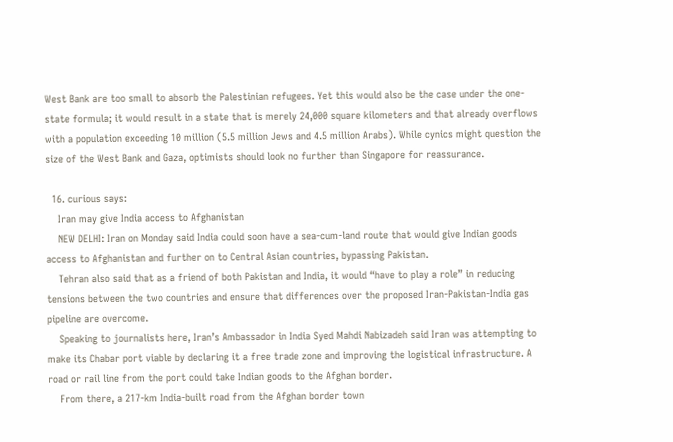West Bank are too small to absorb the Palestinian refugees. Yet this would also be the case under the one-state formula; it would result in a state that is merely 24,000 square kilometers and that already overflows with a population exceeding 10 million (5.5 million Jews and 4.5 million Arabs). While cynics might question the size of the West Bank and Gaza, optimists should look no further than Singapore for reassurance.

  16. curious says:
    Iran may give India access to Afghanistan
    NEW DELHI: Iran on Monday said India could soon have a sea-cum-land route that would give Indian goods access to Afghanistan and further on to Central Asian countries, bypassing Pakistan.
    Tehran also said that as a friend of both Pakistan and India, it would “have to play a role” in reducing tensions between the two countries and ensure that differences over the proposed Iran-Pakistan-India gas pipeline are overcome.
    Speaking to journalists here, Iran’s Ambassador in India Syed Mahdi Nabizadeh said Iran was attempting to make its Chabar port viable by declaring it a free trade zone and improving the logistical infrastructure. A road or rail line from the port could take Indian goods to the Afghan border.
    From there, a 217-km India-built road from the Afghan border town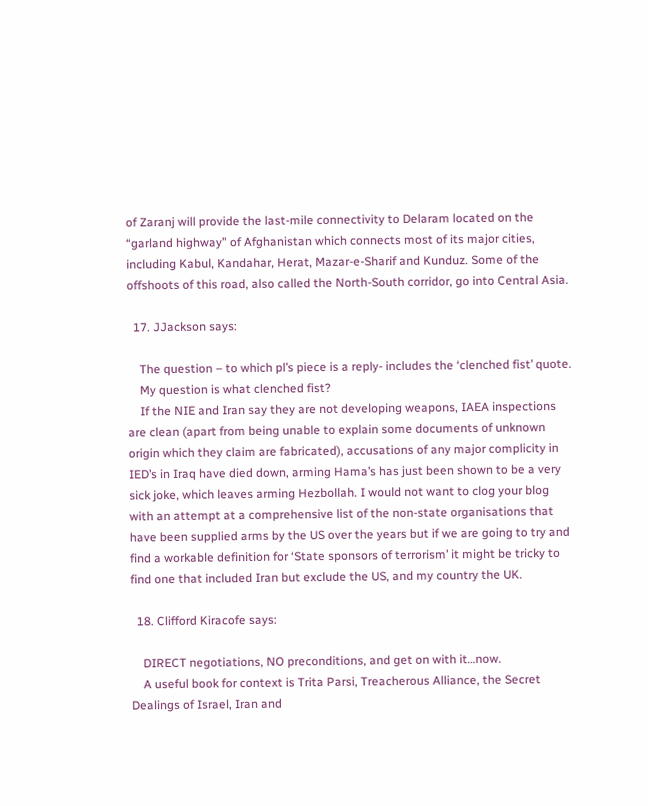of Zaranj will provide the last-mile connectivity to Delaram located on the “garland highway” of Afghanistan which connects most of its major cities, including Kabul, Kandahar, Herat, Mazar-e-Sharif and Kunduz. Some of the offshoots of this road, also called the North-South corridor, go into Central Asia.

  17. JJackson says:

    The question – to which pl’s piece is a reply- includes the ‘clenched fist’ quote.
    My question is what clenched fist?
    If the NIE and Iran say they are not developing weapons, IAEA inspections are clean (apart from being unable to explain some documents of unknown origin which they claim are fabricated), accusations of any major complicity in IED’s in Iraq have died down, arming Hama’s has just been shown to be a very sick joke, which leaves arming Hezbollah. I would not want to clog your blog with an attempt at a comprehensive list of the non-state organisations that have been supplied arms by the US over the years but if we are going to try and find a workable definition for ‘State sponsors of terrorism’ it might be tricky to find one that included Iran but exclude the US, and my country the UK.

  18. Clifford Kiracofe says:

    DIRECT negotiations, NO preconditions, and get on with it…now.
    A useful book for context is Trita Parsi, Treacherous Alliance, the Secret Dealings of Israel, Iran and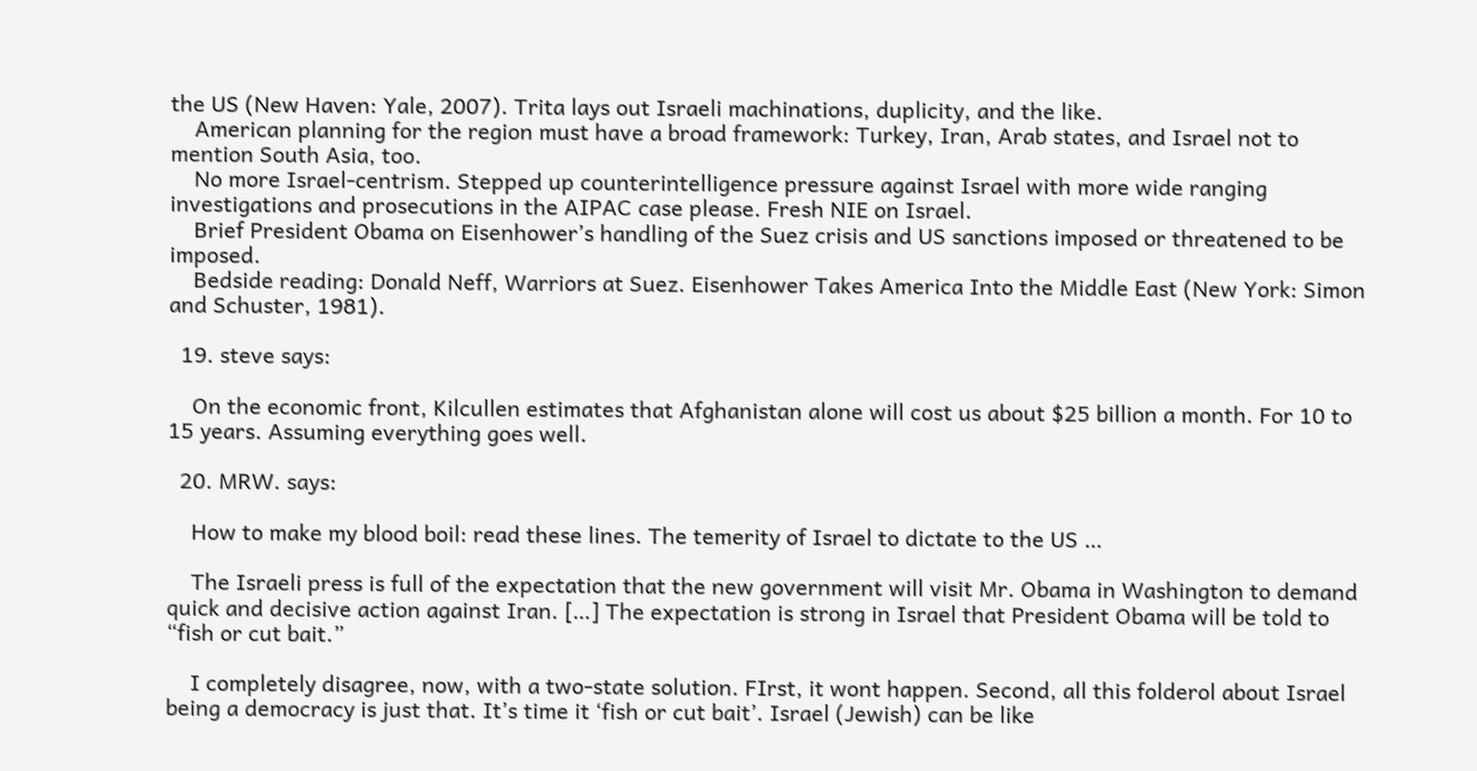the US (New Haven: Yale, 2007). Trita lays out Israeli machinations, duplicity, and the like.
    American planning for the region must have a broad framework: Turkey, Iran, Arab states, and Israel not to mention South Asia, too.
    No more Israel-centrism. Stepped up counterintelligence pressure against Israel with more wide ranging investigations and prosecutions in the AIPAC case please. Fresh NIE on Israel.
    Brief President Obama on Eisenhower’s handling of the Suez crisis and US sanctions imposed or threatened to be imposed.
    Bedside reading: Donald Neff, Warriors at Suez. Eisenhower Takes America Into the Middle East (New York: Simon and Schuster, 1981).

  19. steve says:

    On the economic front, Kilcullen estimates that Afghanistan alone will cost us about $25 billion a month. For 10 to 15 years. Assuming everything goes well.

  20. MRW. says:

    How to make my blood boil: read these lines. The temerity of Israel to dictate to the US …

    The Israeli press is full of the expectation that the new government will visit Mr. Obama in Washington to demand quick and decisive action against Iran. […] The expectation is strong in Israel that President Obama will be told to “fish or cut bait.”

    I completely disagree, now, with a two-state solution. FIrst, it wont happen. Second, all this folderol about Israel being a democracy is just that. It’s time it ‘fish or cut bait’. Israel (Jewish) can be like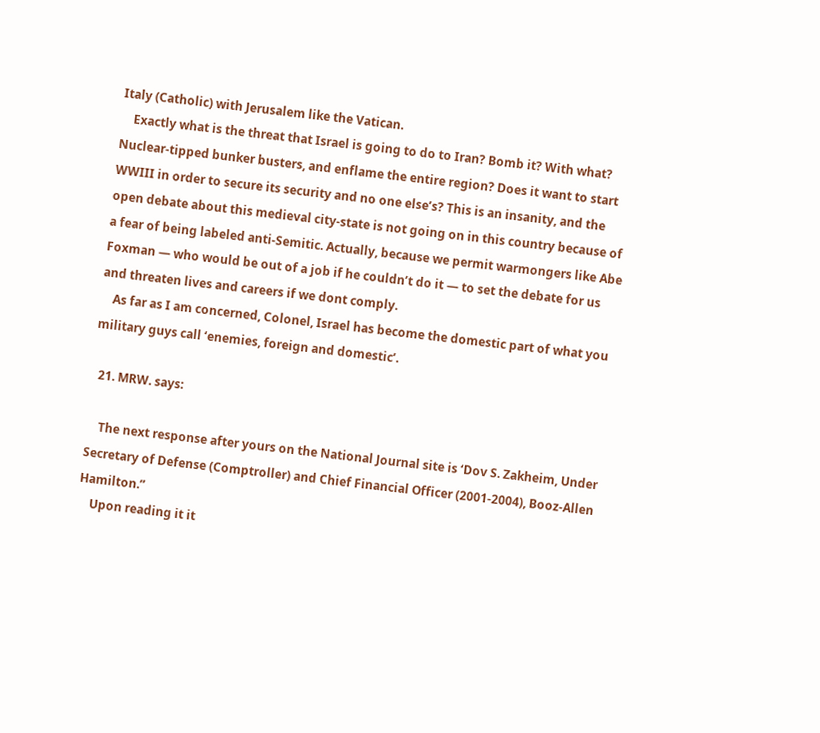Italy (Catholic) with Jerusalem like the Vatican.
    Exactly what is the threat that Israel is going to do to Iran? Bomb it? With what? Nuclear-tipped bunker busters, and enflame the entire region? Does it want to start WWIII in order to secure its security and no one else’s? This is an insanity, and the open debate about this medieval city-state is not going on in this country because of a fear of being labeled anti-Semitic. Actually, because we permit warmongers like Abe Foxman — who would be out of a job if he couldn’t do it — to set the debate for us and threaten lives and careers if we dont comply.
    As far as I am concerned, Colonel, Israel has become the domestic part of what you military guys call ‘enemies, foreign and domestic’.

  21. MRW. says:

    The next response after yours on the National Journal site is ‘Dov S. Zakheim, Under Secretary of Defense (Comptroller) and Chief Financial Officer (2001-2004), Booz-Allen Hamilton.”
    Upon reading it it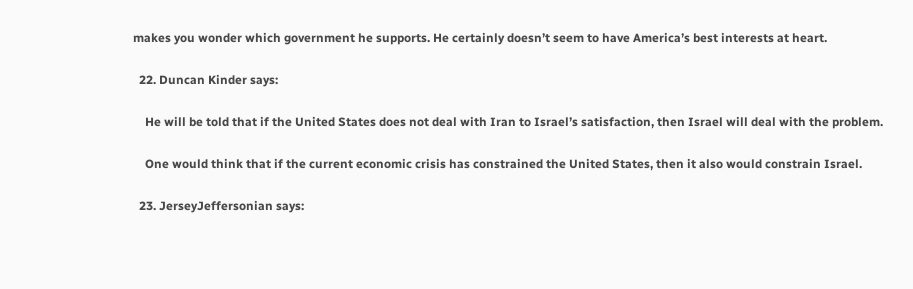makes you wonder which government he supports. He certainly doesn’t seem to have America’s best interests at heart.

  22. Duncan Kinder says:

    He will be told that if the United States does not deal with Iran to Israel’s satisfaction, then Israel will deal with the problem.

    One would think that if the current economic crisis has constrained the United States, then it also would constrain Israel.

  23. JerseyJeffersonian says: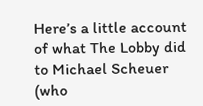Here’s a little account of what The Lobby did to Michael Scheuer (who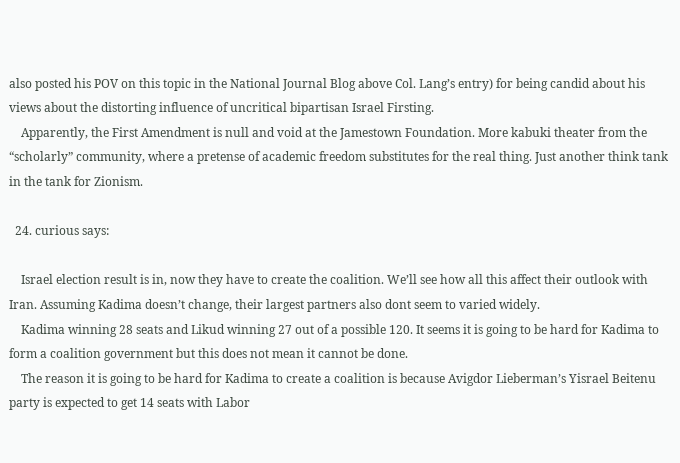also posted his POV on this topic in the National Journal Blog above Col. Lang’s entry) for being candid about his views about the distorting influence of uncritical bipartisan Israel Firsting.
    Apparently, the First Amendment is null and void at the Jamestown Foundation. More kabuki theater from the “scholarly” community, where a pretense of academic freedom substitutes for the real thing. Just another think tank in the tank for Zionism.

  24. curious says:

    Israel election result is in, now they have to create the coalition. We’ll see how all this affect their outlook with Iran. Assuming Kadima doesn’t change, their largest partners also dont seem to varied widely.
    Kadima winning 28 seats and Likud winning 27 out of a possible 120. It seems it is going to be hard for Kadima to form a coalition government but this does not mean it cannot be done.
    The reason it is going to be hard for Kadima to create a coalition is because Avigdor Lieberman’s Yisrael Beitenu party is expected to get 14 seats with Labor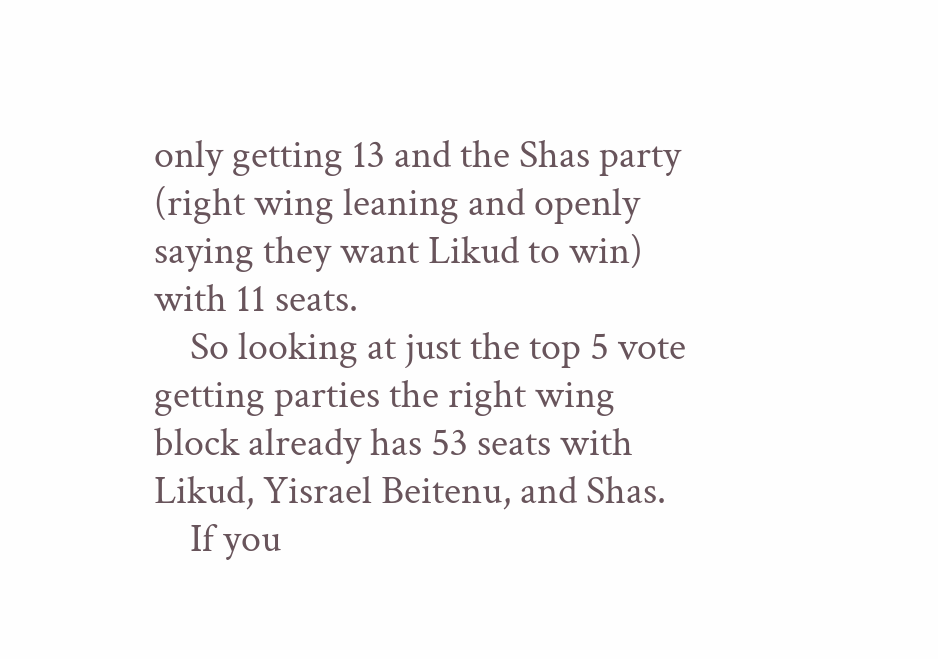only getting 13 and the Shas party (right wing leaning and openly saying they want Likud to win) with 11 seats.
    So looking at just the top 5 vote getting parties the right wing block already has 53 seats with Likud, Yisrael Beitenu, and Shas.
    If you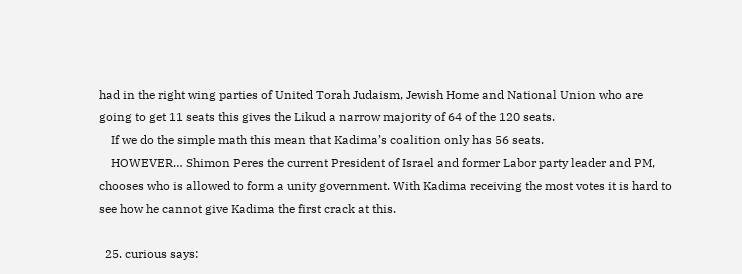had in the right wing parties of United Torah Judaism, Jewish Home and National Union who are going to get 11 seats this gives the Likud a narrow majority of 64 of the 120 seats.
    If we do the simple math this mean that Kadima’s coalition only has 56 seats.
    HOWEVER… Shimon Peres the current President of Israel and former Labor party leader and PM, chooses who is allowed to form a unity government. With Kadima receiving the most votes it is hard to see how he cannot give Kadima the first crack at this.

  25. curious says: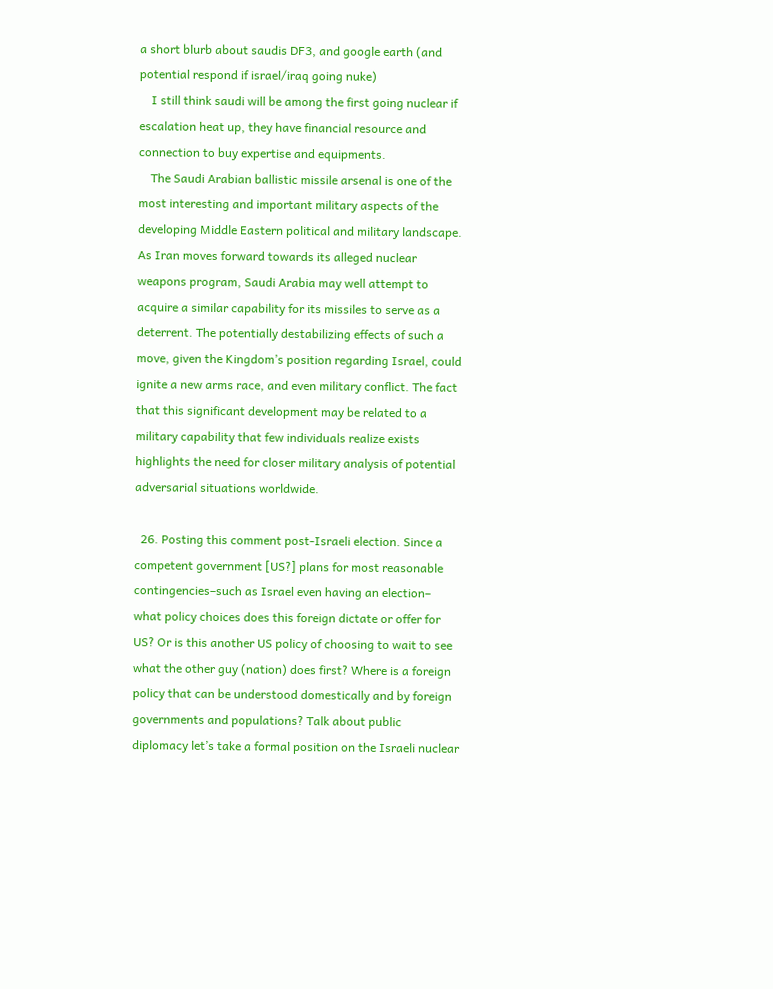a short blurb about saudis DF3, and google earth (and potential respond if israel/iraq going nuke)
    I still think saudi will be among the first going nuclear if escalation heat up, they have financial resource and connection to buy expertise and equipments.
    The Saudi Arabian ballistic missile arsenal is one of the most interesting and important military aspects of the developing Middle Eastern political and military landscape. As Iran moves forward towards its alleged nuclear weapons program, Saudi Arabia may well attempt to acquire a similar capability for its missiles to serve as a deterrent. The potentially destabilizing effects of such a move, given the Kingdom’s position regarding Israel, could ignite a new arms race, and even military conflict. The fact that this significant development may be related to a military capability that few individuals realize exists highlights the need for closer military analysis of potential adversarial situations worldwide.

  26. Posting this comment post-Israeli election. Since a competent government [US?] plans for most reasonable contingencies–such as Israel even having an election– what policy choices does this foreign dictate or offer for US? Or is this another US policy of choosing to wait to see what the other guy (nation) does first? Where is a foreign policy that can be understood domestically and by foreign governments and populations? Talk about public diplomacy let’s take a formal position on the Israeli nuclear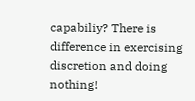capabiliy? There is difference in exercising discretion and doing nothing!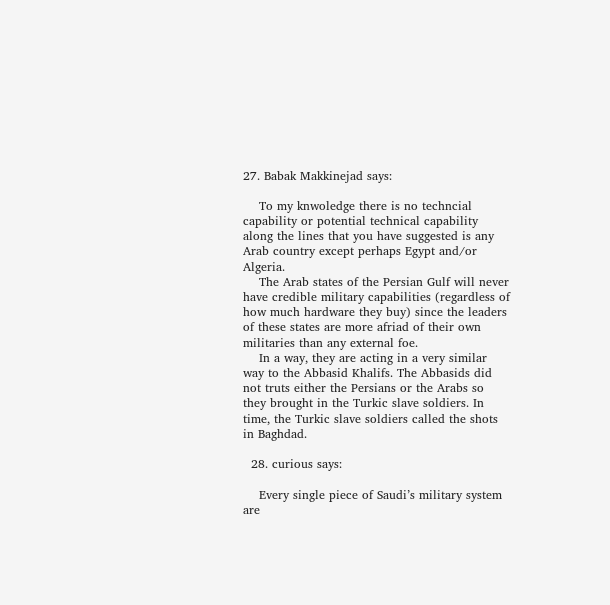27. Babak Makkinejad says:

    To my knwoledge there is no techncial capability or potential technical capability along the lines that you have suggested is any Arab country except perhaps Egypt and/or Algeria.
    The Arab states of the Persian Gulf will never have credible military capabilities (regardless of how much hardware they buy) since the leaders of these states are more afriad of their own militaries than any external foe.
    In a way, they are acting in a very similar way to the Abbasid Khalifs. The Abbasids did not truts either the Persians or the Arabs so they brought in the Turkic slave soldiers. In time, the Turkic slave soldiers called the shots in Baghdad.

  28. curious says:

    Every single piece of Saudi’s military system are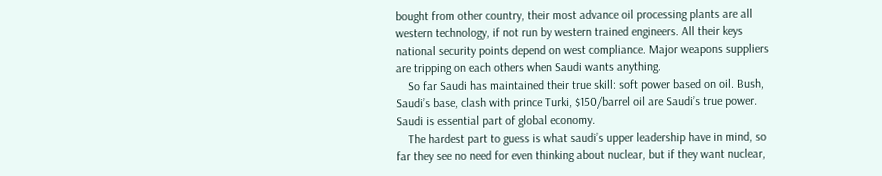bought from other country, their most advance oil processing plants are all western technology, if not run by western trained engineers. All their keys national security points depend on west compliance. Major weapons suppliers are tripping on each others when Saudi wants anything.
    So far Saudi has maintained their true skill: soft power based on oil. Bush, Saudi’s base, clash with prince Turki, $150/barrel oil are Saudi’s true power. Saudi is essential part of global economy.
    The hardest part to guess is what saudi’s upper leadership have in mind, so far they see no need for even thinking about nuclear, but if they want nuclear,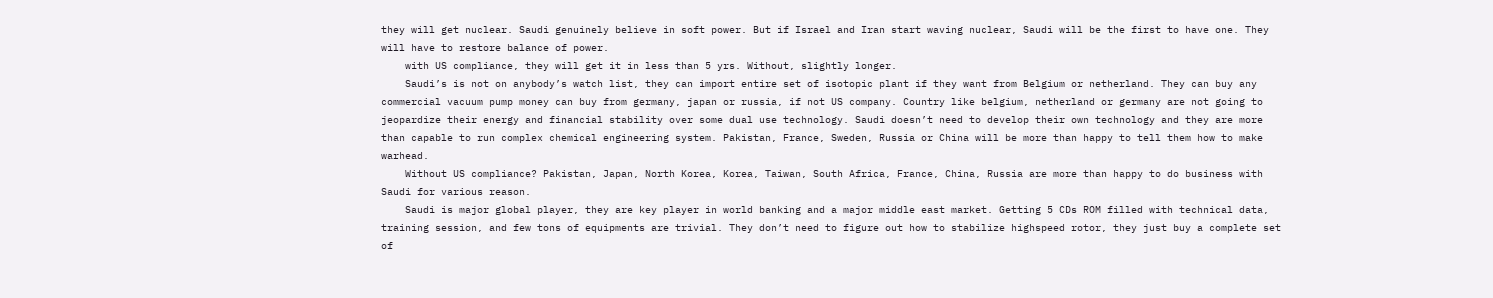they will get nuclear. Saudi genuinely believe in soft power. But if Israel and Iran start waving nuclear, Saudi will be the first to have one. They will have to restore balance of power.
    with US compliance, they will get it in less than 5 yrs. Without, slightly longer.
    Saudi’s is not on anybody’s watch list, they can import entire set of isotopic plant if they want from Belgium or netherland. They can buy any commercial vacuum pump money can buy from germany, japan or russia, if not US company. Country like belgium, netherland or germany are not going to jeopardize their energy and financial stability over some dual use technology. Saudi doesn’t need to develop their own technology and they are more than capable to run complex chemical engineering system. Pakistan, France, Sweden, Russia or China will be more than happy to tell them how to make warhead.
    Without US compliance? Pakistan, Japan, North Korea, Korea, Taiwan, South Africa, France, China, Russia are more than happy to do business with Saudi for various reason.
    Saudi is major global player, they are key player in world banking and a major middle east market. Getting 5 CDs ROM filled with technical data, training session, and few tons of equipments are trivial. They don’t need to figure out how to stabilize highspeed rotor, they just buy a complete set of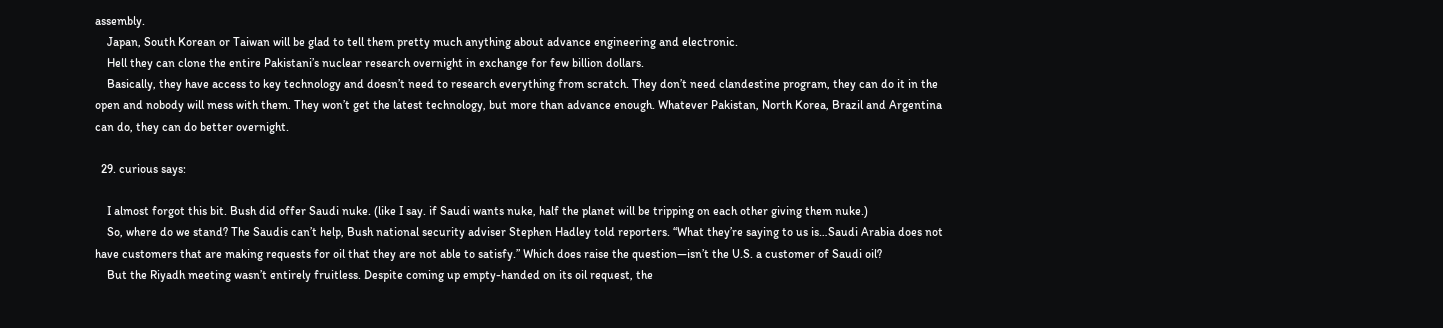assembly.
    Japan, South Korean or Taiwan will be glad to tell them pretty much anything about advance engineering and electronic.
    Hell they can clone the entire Pakistani’s nuclear research overnight in exchange for few billion dollars.
    Basically, they have access to key technology and doesn’t need to research everything from scratch. They don’t need clandestine program, they can do it in the open and nobody will mess with them. They won’t get the latest technology, but more than advance enough. Whatever Pakistan, North Korea, Brazil and Argentina can do, they can do better overnight.

  29. curious says:

    I almost forgot this bit. Bush did offer Saudi nuke. (like I say. if Saudi wants nuke, half the planet will be tripping on each other giving them nuke.)
    So, where do we stand? The Saudis can’t help, Bush national security adviser Stephen Hadley told reporters. “What they’re saying to us is…Saudi Arabia does not have customers that are making requests for oil that they are not able to satisfy.” Which does raise the question—isn’t the U.S. a customer of Saudi oil?
    But the Riyadh meeting wasn’t entirely fruitless. Despite coming up empty-handed on its oil request, the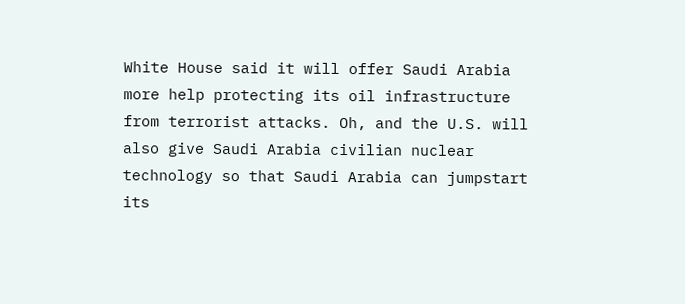White House said it will offer Saudi Arabia more help protecting its oil infrastructure from terrorist attacks. Oh, and the U.S. will also give Saudi Arabia civilian nuclear technology so that Saudi Arabia can jumpstart its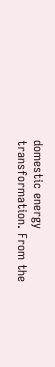domestic energy transformation. From the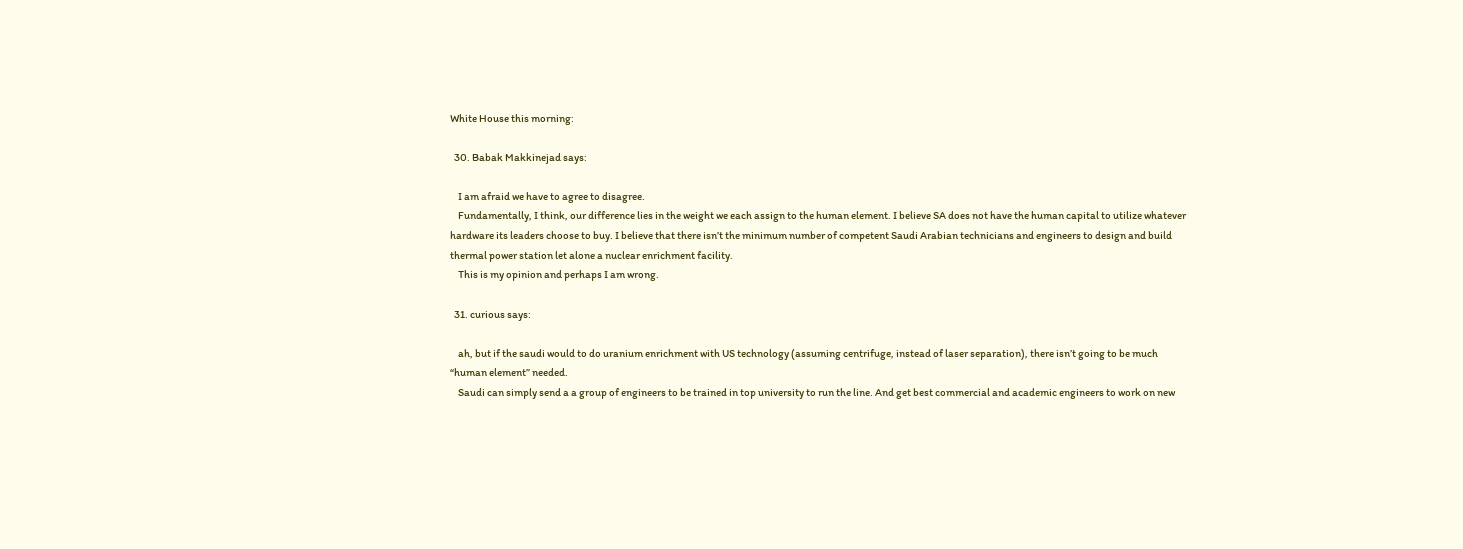White House this morning:

  30. Babak Makkinejad says:

    I am afraid we have to agree to disagree.
    Fundamentally, I think, our difference lies in the weight we each assign to the human element. I believe SA does not have the human capital to utilize whatever hardware its leaders choose to buy. I believe that there isn’t the minimum number of competent Saudi Arabian technicians and engineers to design and build thermal power station let alone a nuclear enrichment facility.
    This is my opinion and perhaps I am wrong.

  31. curious says:

    ah, but if the saudi would to do uranium enrichment with US technology (assuming centrifuge, instead of laser separation), there isn’t going to be much “human element” needed.
    Saudi can simply send a a group of engineers to be trained in top university to run the line. And get best commercial and academic engineers to work on new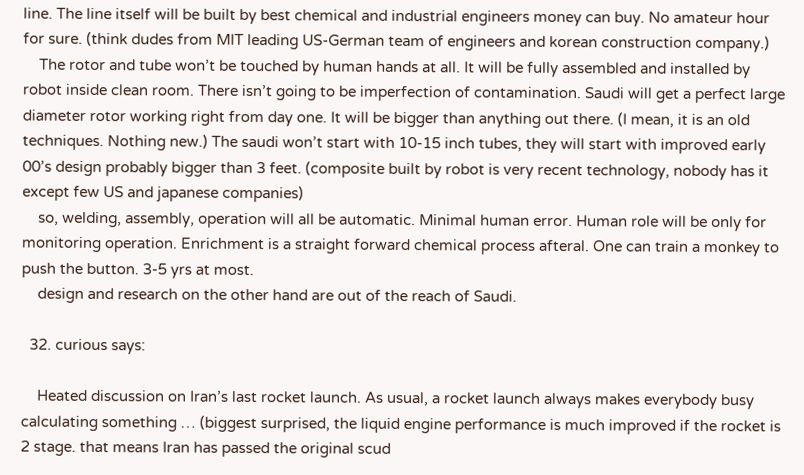line. The line itself will be built by best chemical and industrial engineers money can buy. No amateur hour for sure. (think dudes from MIT leading US-German team of engineers and korean construction company.)
    The rotor and tube won’t be touched by human hands at all. It will be fully assembled and installed by robot inside clean room. There isn’t going to be imperfection of contamination. Saudi will get a perfect large diameter rotor working right from day one. It will be bigger than anything out there. (I mean, it is an old techniques. Nothing new.) The saudi won’t start with 10-15 inch tubes, they will start with improved early 00’s design probably bigger than 3 feet. (composite built by robot is very recent technology, nobody has it except few US and japanese companies)
    so, welding, assembly, operation will all be automatic. Minimal human error. Human role will be only for monitoring operation. Enrichment is a straight forward chemical process afteral. One can train a monkey to push the button. 3-5 yrs at most.
    design and research on the other hand are out of the reach of Saudi.

  32. curious says:

    Heated discussion on Iran’s last rocket launch. As usual, a rocket launch always makes everybody busy calculating something … (biggest surprised, the liquid engine performance is much improved if the rocket is 2 stage. that means Iran has passed the original scud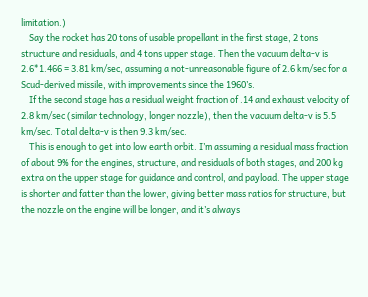limitation.)
    Say the rocket has 20 tons of usable propellant in the first stage, 2 tons structure and residuals, and 4 tons upper stage. Then the vacuum delta-v is 2.6*1.466 = 3.81 km/sec, assuming a not-unreasonable figure of 2.6 km/sec for a Scud-derived missile, with improvements since the 1960’s.
    If the second stage has a residual weight fraction of .14 and exhaust velocity of 2.8 km/sec (similar technology, longer nozzle), then the vacuum delta-v is 5.5 km/sec. Total delta-v is then 9.3 km/sec.
    This is enough to get into low earth orbit. I’m assuming a residual mass fraction of about 9% for the engines, structure, and residuals of both stages, and 200 kg extra on the upper stage for guidance and control, and payload. The upper stage is shorter and fatter than the lower, giving better mass ratios for structure, but the nozzle on the engine will be longer, and it’s always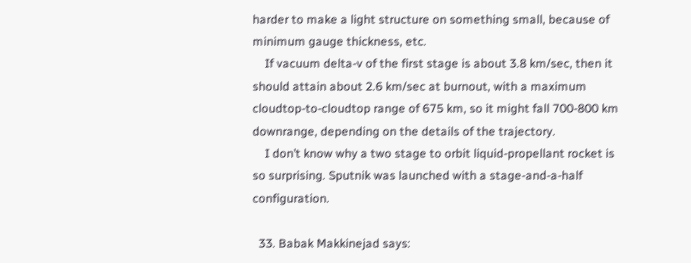harder to make a light structure on something small, because of minimum gauge thickness, etc.
    If vacuum delta-v of the first stage is about 3.8 km/sec, then it should attain about 2.6 km/sec at burnout, with a maximum cloudtop-to-cloudtop range of 675 km, so it might fall 700-800 km downrange, depending on the details of the trajectory.
    I don’t know why a two stage to orbit liquid-propellant rocket is so surprising. Sputnik was launched with a stage-and-a-half configuration.

  33. Babak Makkinejad says: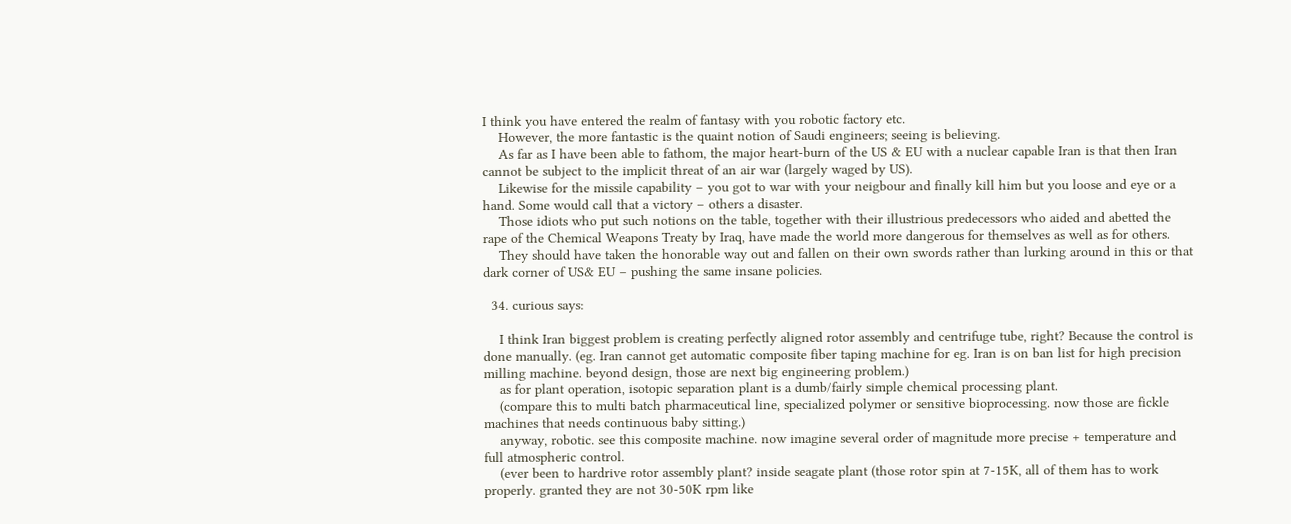I think you have entered the realm of fantasy with you robotic factory etc.
    However, the more fantastic is the quaint notion of Saudi engineers; seeing is believing.
    As far as I have been able to fathom, the major heart-burn of the US & EU with a nuclear capable Iran is that then Iran cannot be subject to the implicit threat of an air war (largely waged by US).
    Likewise for the missile capability – you got to war with your neigbour and finally kill him but you loose and eye or a hand. Some would call that a victory – others a disaster.
    Those idiots who put such notions on the table, together with their illustrious predecessors who aided and abetted the rape of the Chemical Weapons Treaty by Iraq, have made the world more dangerous for themselves as well as for others.
    They should have taken the honorable way out and fallen on their own swords rather than lurking around in this or that dark corner of US& EU – pushing the same insane policies.

  34. curious says:

    I think Iran biggest problem is creating perfectly aligned rotor assembly and centrifuge tube, right? Because the control is done manually. (eg. Iran cannot get automatic composite fiber taping machine for eg. Iran is on ban list for high precision milling machine. beyond design, those are next big engineering problem.)
    as for plant operation, isotopic separation plant is a dumb/fairly simple chemical processing plant.
    (compare this to multi batch pharmaceutical line, specialized polymer or sensitive bioprocessing. now those are fickle machines that needs continuous baby sitting.)
    anyway, robotic. see this composite machine. now imagine several order of magnitude more precise + temperature and full atmospheric control.
    (ever been to hardrive rotor assembly plant? inside seagate plant (those rotor spin at 7-15K, all of them has to work properly. granted they are not 30-50K rpm like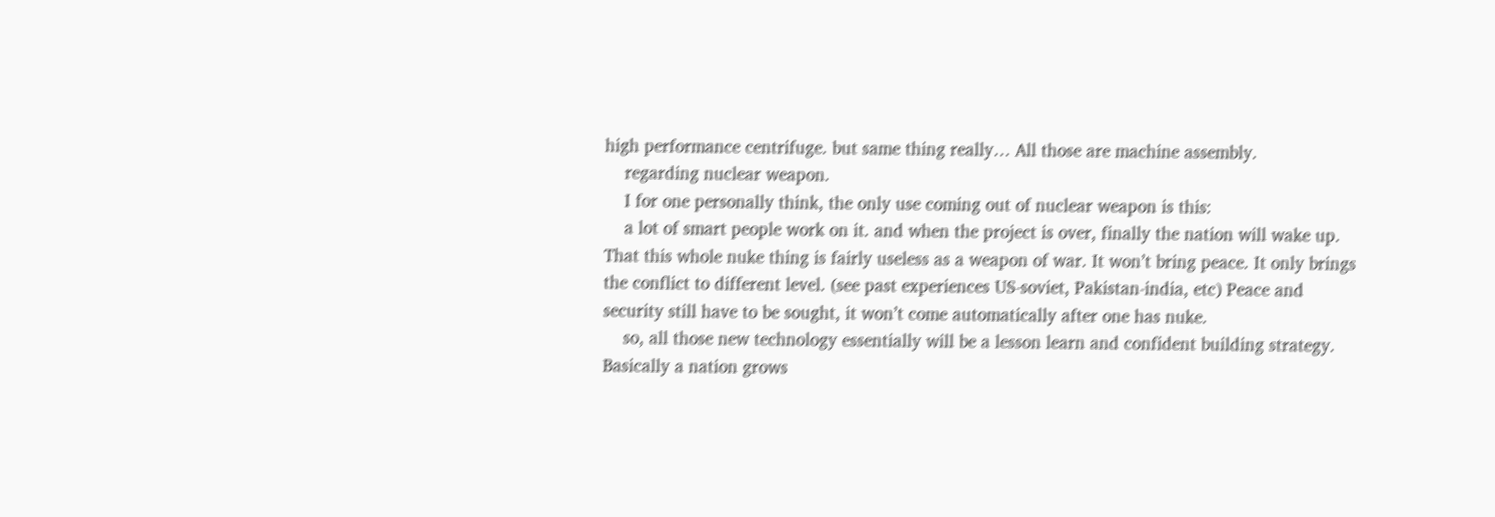high performance centrifuge. but same thing really… All those are machine assembly.
    regarding nuclear weapon.
    I for one personally think, the only use coming out of nuclear weapon is this:
    a lot of smart people work on it. and when the project is over, finally the nation will wake up. That this whole nuke thing is fairly useless as a weapon of war. It won’t bring peace. It only brings the conflict to different level. (see past experiences US-soviet, Pakistan-india, etc) Peace and security still have to be sought, it won’t come automatically after one has nuke.
    so, all those new technology essentially will be a lesson learn and confident building strategy. Basically a nation grows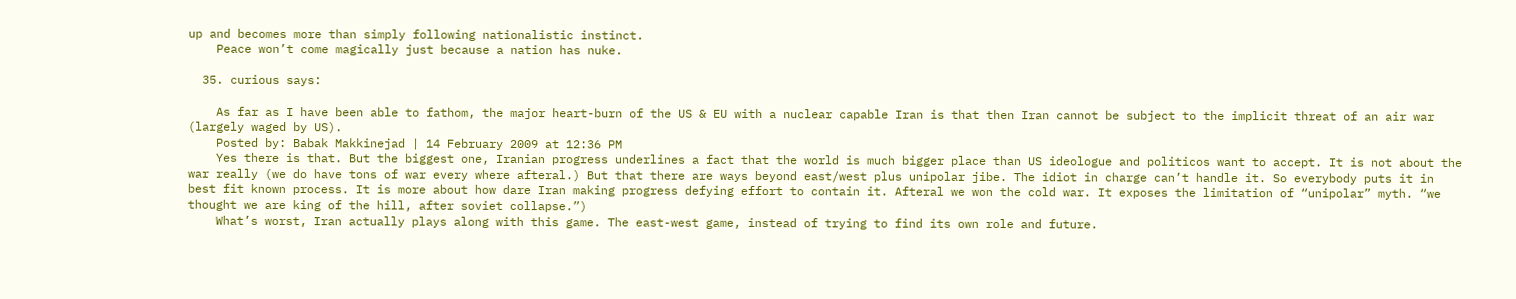up and becomes more than simply following nationalistic instinct.
    Peace won’t come magically just because a nation has nuke.

  35. curious says:

    As far as I have been able to fathom, the major heart-burn of the US & EU with a nuclear capable Iran is that then Iran cannot be subject to the implicit threat of an air war (largely waged by US).
    Posted by: Babak Makkinejad | 14 February 2009 at 12:36 PM
    Yes there is that. But the biggest one, Iranian progress underlines a fact that the world is much bigger place than US ideologue and politicos want to accept. It is not about the war really (we do have tons of war every where afteral.) But that there are ways beyond east/west plus unipolar jibe. The idiot in charge can’t handle it. So everybody puts it in best fit known process. It is more about how dare Iran making progress defying effort to contain it. Afteral we won the cold war. It exposes the limitation of “unipolar” myth. “we thought we are king of the hill, after soviet collapse.”)
    What’s worst, Iran actually plays along with this game. The east-west game, instead of trying to find its own role and future.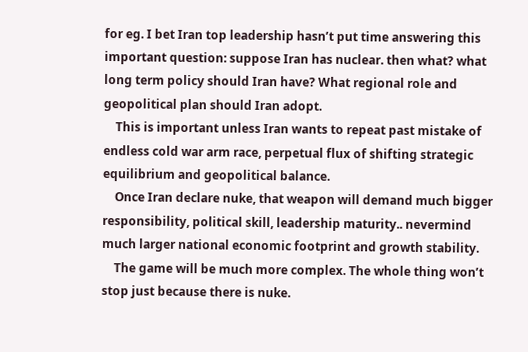for eg. I bet Iran top leadership hasn’t put time answering this important question: suppose Iran has nuclear. then what? what long term policy should Iran have? What regional role and geopolitical plan should Iran adopt.
    This is important unless Iran wants to repeat past mistake of endless cold war arm race, perpetual flux of shifting strategic equilibrium and geopolitical balance.
    Once Iran declare nuke, that weapon will demand much bigger responsibility, political skill, leadership maturity.. nevermind much larger national economic footprint and growth stability.
    The game will be much more complex. The whole thing won’t stop just because there is nuke.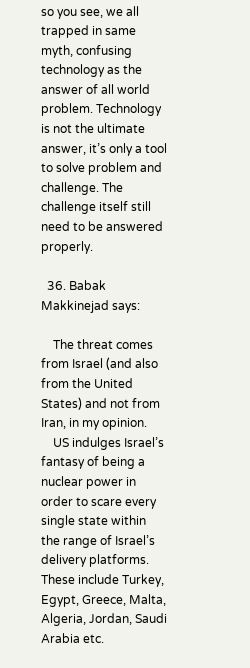so you see, we all trapped in same myth, confusing technology as the answer of all world problem. Technology is not the ultimate answer, it’s only a tool to solve problem and challenge. The challenge itself still need to be answered properly.

  36. Babak Makkinejad says:

    The threat comes from Israel (and also from the United States) and not from Iran, in my opinion.
    US indulges Israel’s fantasy of being a nuclear power in order to scare every single state within the range of Israel’s delivery platforms. These include Turkey, Egypt, Greece, Malta, Algeria, Jordan, Saudi Arabia etc.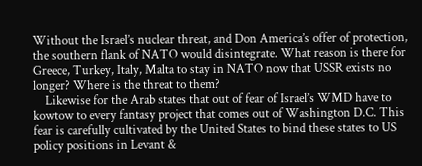Without the Israel’s nuclear threat, and Don America’s offer of protection, the southern flank of NATO would disintegrate. What reason is there for Greece, Turkey, Italy, Malta to stay in NATO now that USSR exists no longer? Where is the threat to them?
    Likewise for the Arab states that out of fear of Israel’s WMD have to kowtow to every fantasy project that comes out of Washington D.C. This fear is carefully cultivated by the United States to bind these states to US policy positions in Levant &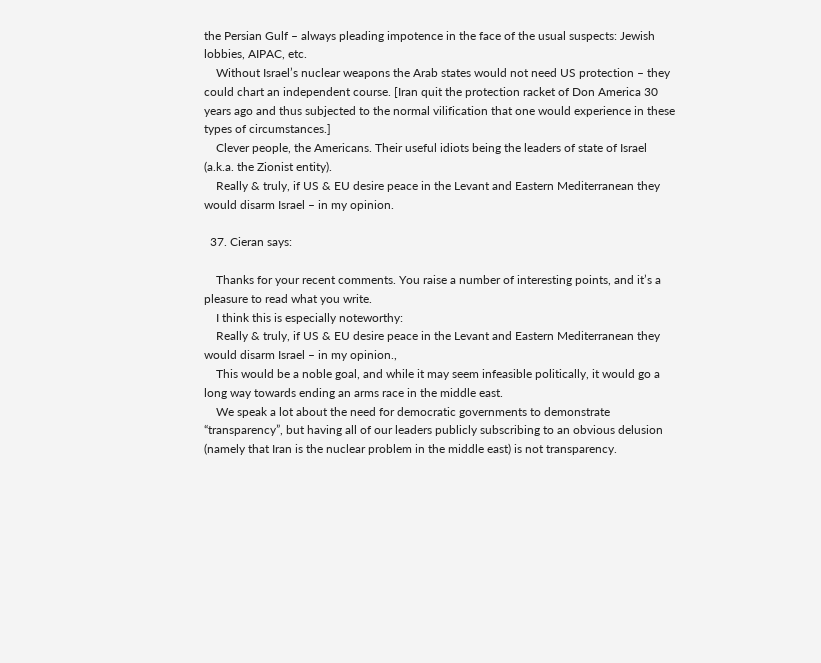the Persian Gulf – always pleading impotence in the face of the usual suspects: Jewish lobbies, AIPAC, etc.
    Without Israel’s nuclear weapons the Arab states would not need US protection – they could chart an independent course. [Iran quit the protection racket of Don America 30 years ago and thus subjected to the normal vilification that one would experience in these types of circumstances.]
    Clever people, the Americans. Their useful idiots being the leaders of state of Israel (a.k.a. the Zionist entity).
    Really & truly, if US & EU desire peace in the Levant and Eastern Mediterranean they would disarm Israel – in my opinion.

  37. Cieran says:

    Thanks for your recent comments. You raise a number of interesting points, and it’s a pleasure to read what you write.
    I think this is especially noteworthy:
    Really & truly, if US & EU desire peace in the Levant and Eastern Mediterranean they would disarm Israel – in my opinion.,
    This would be a noble goal, and while it may seem infeasible politically, it would go a long way towards ending an arms race in the middle east.
    We speak a lot about the need for democratic governments to demonstrate “transparency”, but having all of our leaders publicly subscribing to an obvious delusion (namely that Iran is the nuclear problem in the middle east) is not transparency.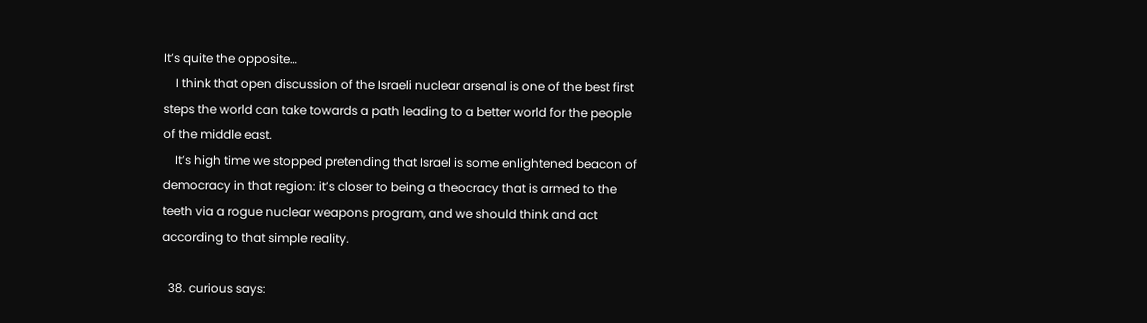It’s quite the opposite…
    I think that open discussion of the Israeli nuclear arsenal is one of the best first steps the world can take towards a path leading to a better world for the people of the middle east.
    It’s high time we stopped pretending that Israel is some enlightened beacon of democracy in that region: it’s closer to being a theocracy that is armed to the teeth via a rogue nuclear weapons program, and we should think and act according to that simple reality.

  38. curious says: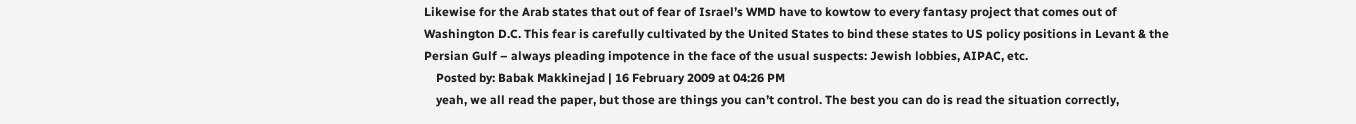Likewise for the Arab states that out of fear of Israel’s WMD have to kowtow to every fantasy project that comes out of Washington D.C. This fear is carefully cultivated by the United States to bind these states to US policy positions in Levant & the Persian Gulf – always pleading impotence in the face of the usual suspects: Jewish lobbies, AIPAC, etc.
    Posted by: Babak Makkinejad | 16 February 2009 at 04:26 PM
    yeah, we all read the paper, but those are things you can’t control. The best you can do is read the situation correctly,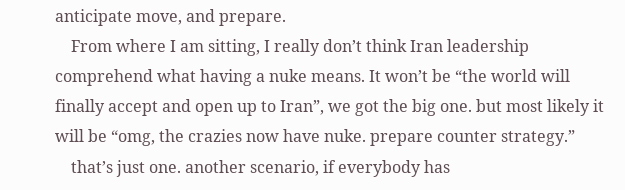anticipate move, and prepare.
    From where I am sitting, I really don’t think Iran leadership comprehend what having a nuke means. It won’t be “the world will finally accept and open up to Iran”, we got the big one. but most likely it will be “omg, the crazies now have nuke. prepare counter strategy.”
    that’s just one. another scenario, if everybody has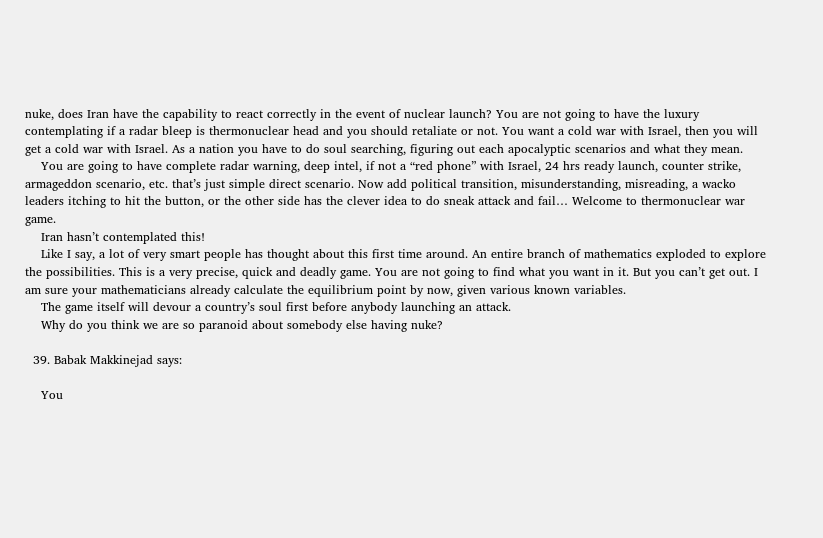nuke, does Iran have the capability to react correctly in the event of nuclear launch? You are not going to have the luxury contemplating if a radar bleep is thermonuclear head and you should retaliate or not. You want a cold war with Israel, then you will get a cold war with Israel. As a nation you have to do soul searching, figuring out each apocalyptic scenarios and what they mean.
    You are going to have complete radar warning, deep intel, if not a “red phone” with Israel, 24 hrs ready launch, counter strike, armageddon scenario, etc. that’s just simple direct scenario. Now add political transition, misunderstanding, misreading, a wacko leaders itching to hit the button, or the other side has the clever idea to do sneak attack and fail… Welcome to thermonuclear war game.
    Iran hasn’t contemplated this!
    Like I say, a lot of very smart people has thought about this first time around. An entire branch of mathematics exploded to explore the possibilities. This is a very precise, quick and deadly game. You are not going to find what you want in it. But you can’t get out. I am sure your mathematicians already calculate the equilibrium point by now, given various known variables.
    The game itself will devour a country’s soul first before anybody launching an attack.
    Why do you think we are so paranoid about somebody else having nuke?

  39. Babak Makkinejad says:

    You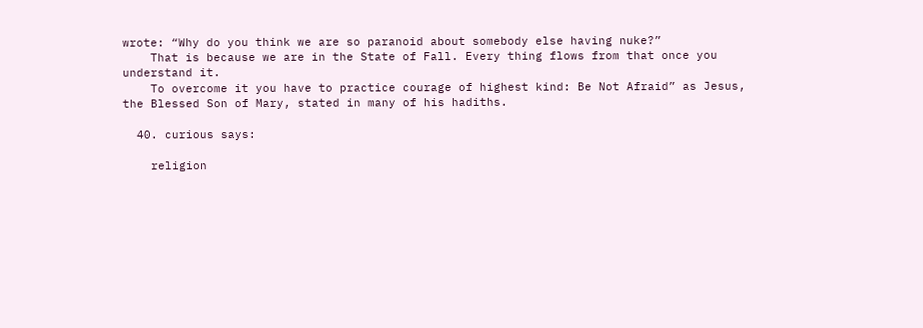wrote: “Why do you think we are so paranoid about somebody else having nuke?”
    That is because we are in the State of Fall. Every thing flows from that once you understand it.
    To overcome it you have to practice courage of highest kind: Be Not Afraid” as Jesus, the Blessed Son of Mary, stated in many of his hadiths.

  40. curious says:

    religion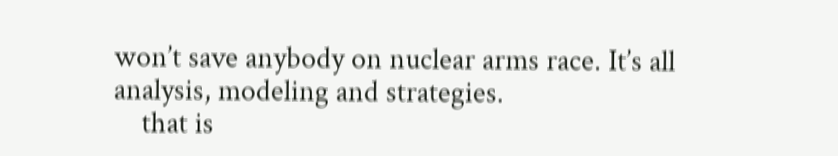won’t save anybody on nuclear arms race. It’s all analysis, modeling and strategies.
    that is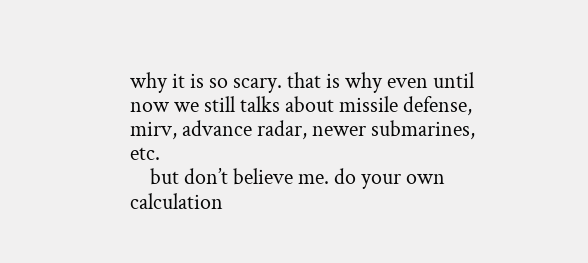why it is so scary. that is why even until now we still talks about missile defense, mirv, advance radar, newer submarines, etc.
    but don’t believe me. do your own calculation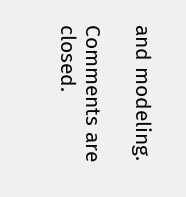and modeling.

Comments are closed.